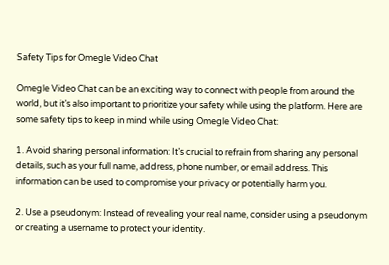Safety Tips for Omegle Video Chat

Omegle Video Chat can be an exciting way to connect with people from around the world, but it’s also important to prioritize your safety while using the platform. Here are some safety tips to keep in mind while using Omegle Video Chat:

1. Avoid sharing personal information: It’s crucial to refrain from sharing any personal details, such as your full name, address, phone number, or email address. This information can be used to compromise your privacy or potentially harm you.

2. Use a pseudonym: Instead of revealing your real name, consider using a pseudonym or creating a username to protect your identity.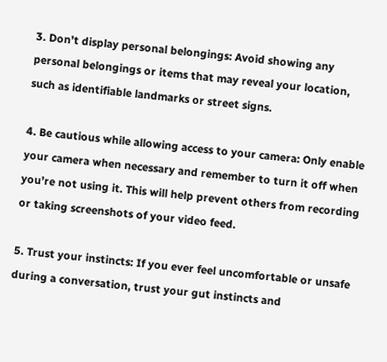3. Don’t display personal belongings: Avoid showing any personal belongings or items that may reveal your location, such as identifiable landmarks or street signs.

4. Be cautious while allowing access to your camera: Only enable your camera when necessary and remember to turn it off when you’re not using it. This will help prevent others from recording or taking screenshots of your video feed.

5. Trust your instincts: If you ever feel uncomfortable or unsafe during a conversation, trust your gut instincts and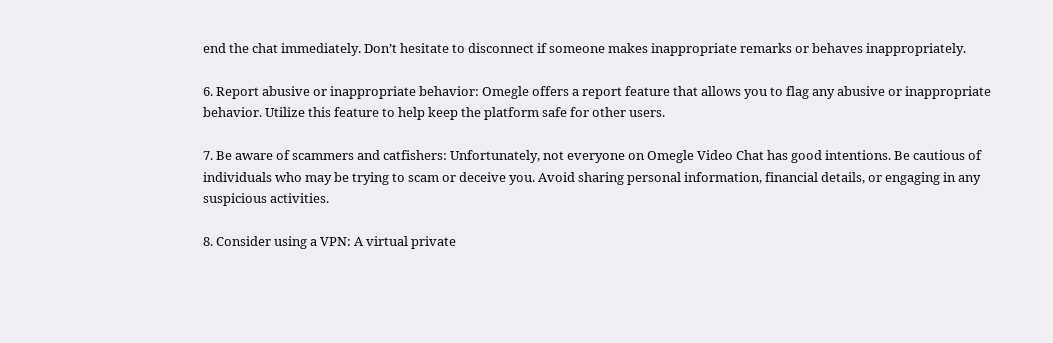end the chat immediately. Don’t hesitate to disconnect if someone makes inappropriate remarks or behaves inappropriately.

6. Report abusive or inappropriate behavior: Omegle offers a report feature that allows you to flag any abusive or inappropriate behavior. Utilize this feature to help keep the platform safe for other users.

7. Be aware of scammers and catfishers: Unfortunately, not everyone on Omegle Video Chat has good intentions. Be cautious of individuals who may be trying to scam or deceive you. Avoid sharing personal information, financial details, or engaging in any suspicious activities.

8. Consider using a VPN: A virtual private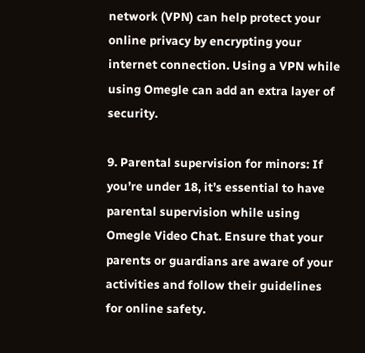network (VPN) can help protect your online privacy by encrypting your internet connection. Using a VPN while using Omegle can add an extra layer of security.

9. Parental supervision for minors: If you’re under 18, it’s essential to have parental supervision while using Omegle Video Chat. Ensure that your parents or guardians are aware of your activities and follow their guidelines for online safety.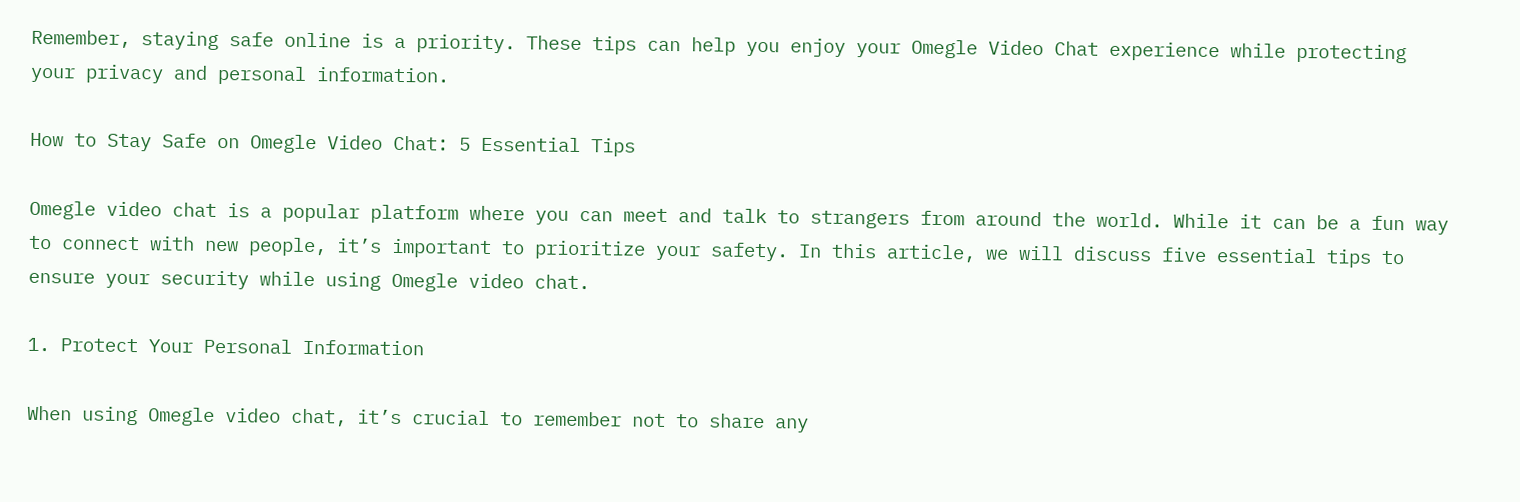Remember, staying safe online is a priority. These tips can help you enjoy your Omegle Video Chat experience while protecting your privacy and personal information.

How to Stay Safe on Omegle Video Chat: 5 Essential Tips

Omegle video chat is a popular platform where you can meet and talk to strangers from around the world. While it can be a fun way to connect with new people, it’s important to prioritize your safety. In this article, we will discuss five essential tips to ensure your security while using Omegle video chat.

1. Protect Your Personal Information

When using Omegle video chat, it’s crucial to remember not to share any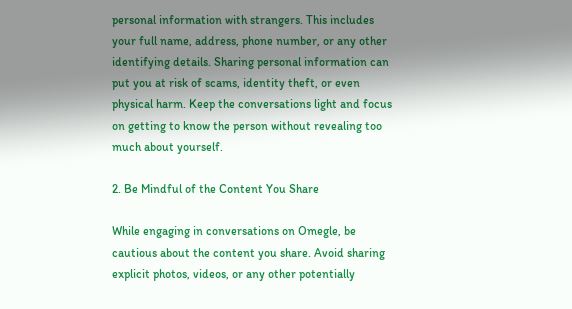personal information with strangers. This includes your full name, address, phone number, or any other identifying details. Sharing personal information can put you at risk of scams, identity theft, or even physical harm. Keep the conversations light and focus on getting to know the person without revealing too much about yourself.

2. Be Mindful of the Content You Share

While engaging in conversations on Omegle, be cautious about the content you share. Avoid sharing explicit photos, videos, or any other potentially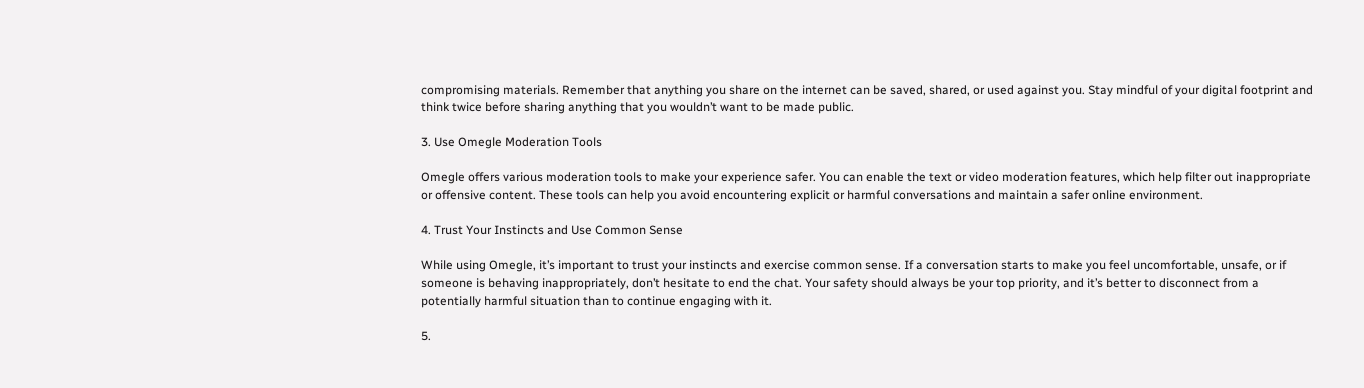compromising materials. Remember that anything you share on the internet can be saved, shared, or used against you. Stay mindful of your digital footprint and think twice before sharing anything that you wouldn’t want to be made public.

3. Use Omegle Moderation Tools

Omegle offers various moderation tools to make your experience safer. You can enable the text or video moderation features, which help filter out inappropriate or offensive content. These tools can help you avoid encountering explicit or harmful conversations and maintain a safer online environment.

4. Trust Your Instincts and Use Common Sense

While using Omegle, it’s important to trust your instincts and exercise common sense. If a conversation starts to make you feel uncomfortable, unsafe, or if someone is behaving inappropriately, don’t hesitate to end the chat. Your safety should always be your top priority, and it’s better to disconnect from a potentially harmful situation than to continue engaging with it.

5.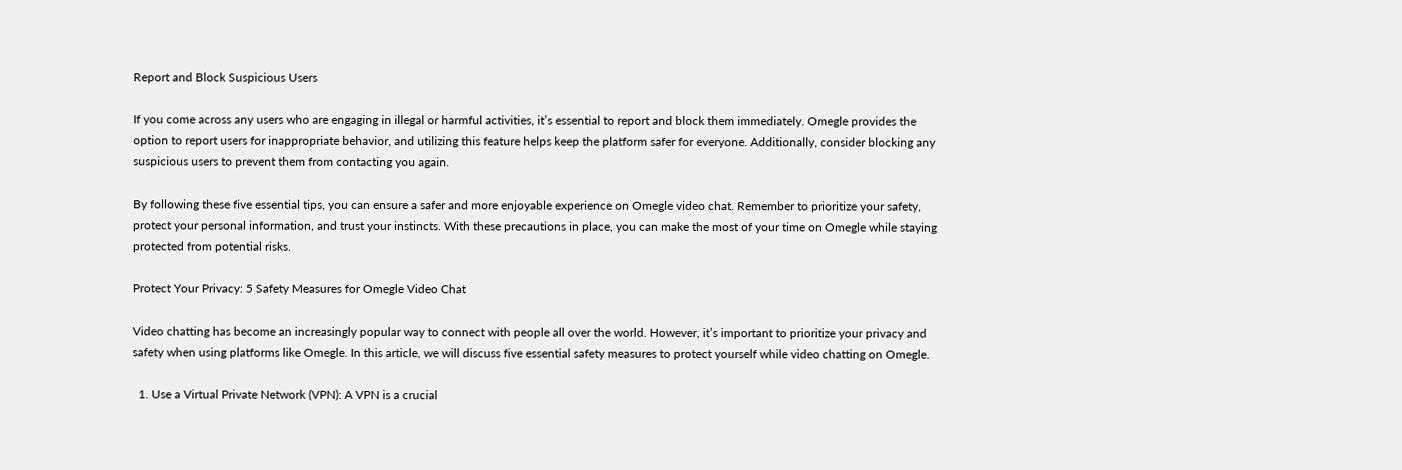Report and Block Suspicious Users

If you come across any users who are engaging in illegal or harmful activities, it’s essential to report and block them immediately. Omegle provides the option to report users for inappropriate behavior, and utilizing this feature helps keep the platform safer for everyone. Additionally, consider blocking any suspicious users to prevent them from contacting you again.

By following these five essential tips, you can ensure a safer and more enjoyable experience on Omegle video chat. Remember to prioritize your safety, protect your personal information, and trust your instincts. With these precautions in place, you can make the most of your time on Omegle while staying protected from potential risks.

Protect Your Privacy: 5 Safety Measures for Omegle Video Chat

Video chatting has become an increasingly popular way to connect with people all over the world. However, it’s important to prioritize your privacy and safety when using platforms like Omegle. In this article, we will discuss five essential safety measures to protect yourself while video chatting on Omegle.

  1. Use a Virtual Private Network (VPN): A VPN is a crucial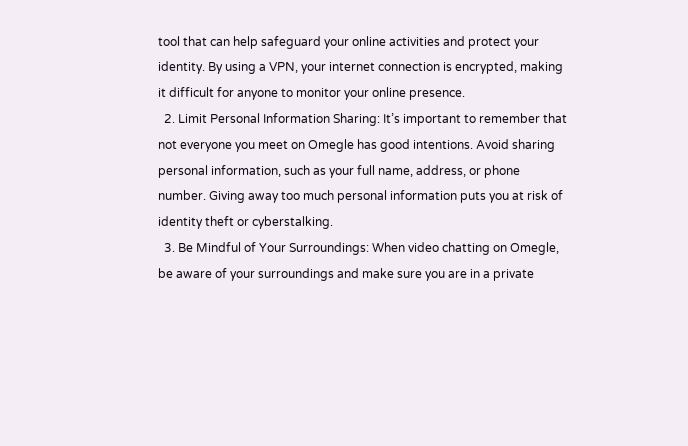tool that can help safeguard your online activities and protect your identity. By using a VPN, your internet connection is encrypted, making it difficult for anyone to monitor your online presence.
  2. Limit Personal Information Sharing: It’s important to remember that not everyone you meet on Omegle has good intentions. Avoid sharing personal information, such as your full name, address, or phone number. Giving away too much personal information puts you at risk of identity theft or cyberstalking.
  3. Be Mindful of Your Surroundings: When video chatting on Omegle, be aware of your surroundings and make sure you are in a private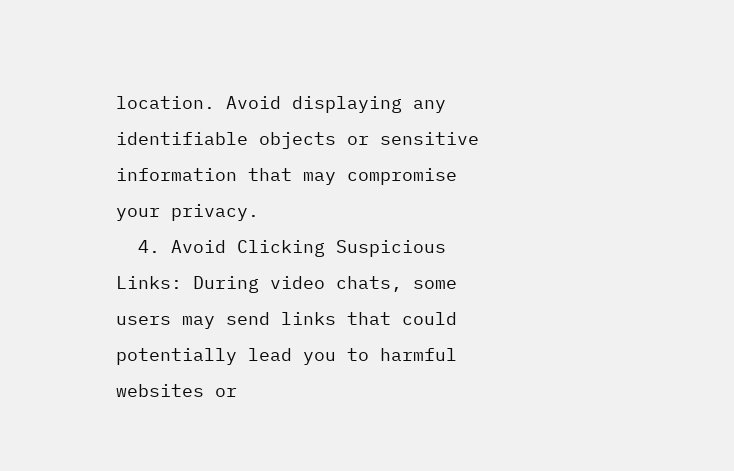location. Avoid displaying any identifiable objects or sensitive information that may compromise your privacy.
  4. Avoid Clicking Suspicious Links: During video chats, some users may send links that could potentially lead you to harmful websites or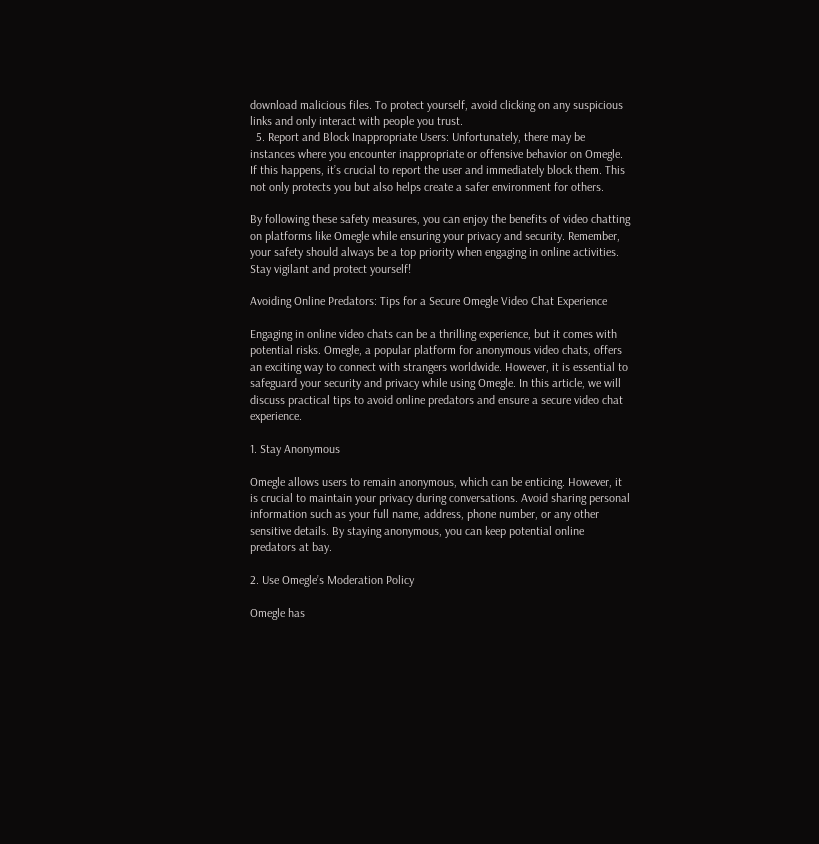download malicious files. To protect yourself, avoid clicking on any suspicious links and only interact with people you trust.
  5. Report and Block Inappropriate Users: Unfortunately, there may be instances where you encounter inappropriate or offensive behavior on Omegle. If this happens, it’s crucial to report the user and immediately block them. This not only protects you but also helps create a safer environment for others.

By following these safety measures, you can enjoy the benefits of video chatting on platforms like Omegle while ensuring your privacy and security. Remember, your safety should always be a top priority when engaging in online activities. Stay vigilant and protect yourself!

Avoiding Online Predators: Tips for a Secure Omegle Video Chat Experience

Engaging in online video chats can be a thrilling experience, but it comes with potential risks. Omegle, a popular platform for anonymous video chats, offers an exciting way to connect with strangers worldwide. However, it is essential to safeguard your security and privacy while using Omegle. In this article, we will discuss practical tips to avoid online predators and ensure a secure video chat experience.

1. Stay Anonymous

Omegle allows users to remain anonymous, which can be enticing. However, it is crucial to maintain your privacy during conversations. Avoid sharing personal information such as your full name, address, phone number, or any other sensitive details. By staying anonymous, you can keep potential online predators at bay.

2. Use Omegle’s Moderation Policy

Omegle has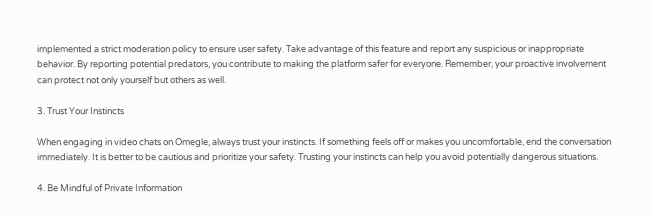implemented a strict moderation policy to ensure user safety. Take advantage of this feature and report any suspicious or inappropriate behavior. By reporting potential predators, you contribute to making the platform safer for everyone. Remember, your proactive involvement can protect not only yourself but others as well.

3. Trust Your Instincts

When engaging in video chats on Omegle, always trust your instincts. If something feels off or makes you uncomfortable, end the conversation immediately. It is better to be cautious and prioritize your safety. Trusting your instincts can help you avoid potentially dangerous situations.

4. Be Mindful of Private Information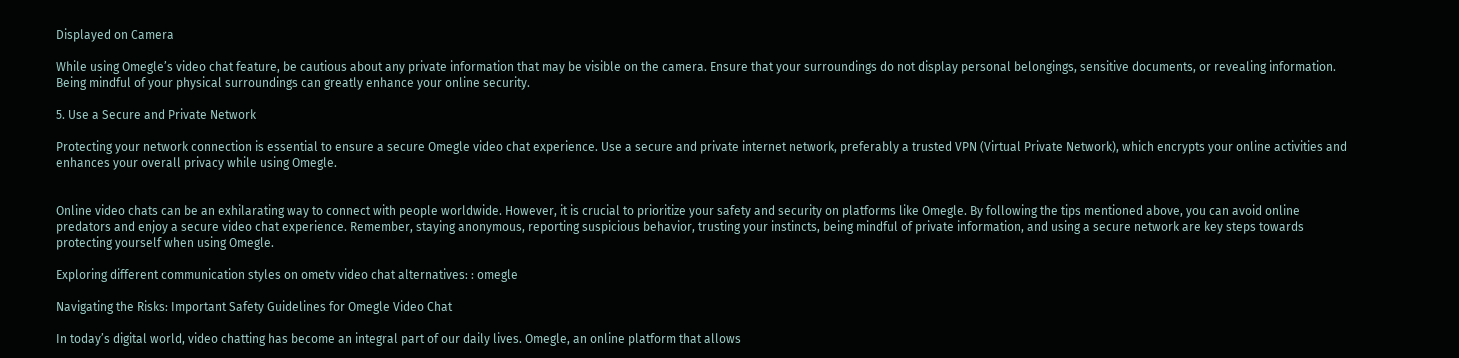Displayed on Camera

While using Omegle’s video chat feature, be cautious about any private information that may be visible on the camera. Ensure that your surroundings do not display personal belongings, sensitive documents, or revealing information. Being mindful of your physical surroundings can greatly enhance your online security.

5. Use a Secure and Private Network

Protecting your network connection is essential to ensure a secure Omegle video chat experience. Use a secure and private internet network, preferably a trusted VPN (Virtual Private Network), which encrypts your online activities and enhances your overall privacy while using Omegle.


Online video chats can be an exhilarating way to connect with people worldwide. However, it is crucial to prioritize your safety and security on platforms like Omegle. By following the tips mentioned above, you can avoid online predators and enjoy a secure video chat experience. Remember, staying anonymous, reporting suspicious behavior, trusting your instincts, being mindful of private information, and using a secure network are key steps towards protecting yourself when using Omegle.

Exploring different communication styles on ometv video chat alternatives: : omegle

Navigating the Risks: Important Safety Guidelines for Omegle Video Chat

In today’s digital world, video chatting has become an integral part of our daily lives. Omegle, an online platform that allows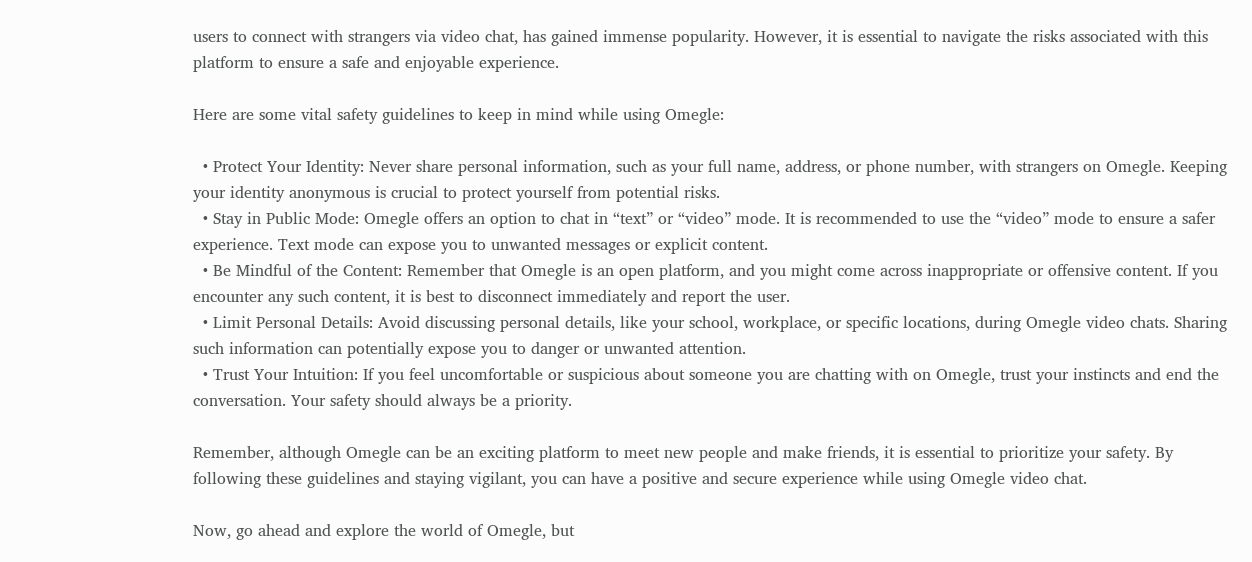users to connect with strangers via video chat, has gained immense popularity. However, it is essential to navigate the risks associated with this platform to ensure a safe and enjoyable experience.

Here are some vital safety guidelines to keep in mind while using Omegle:

  • Protect Your Identity: Never share personal information, such as your full name, address, or phone number, with strangers on Omegle. Keeping your identity anonymous is crucial to protect yourself from potential risks.
  • Stay in Public Mode: Omegle offers an option to chat in “text” or “video” mode. It is recommended to use the “video” mode to ensure a safer experience. Text mode can expose you to unwanted messages or explicit content.
  • Be Mindful of the Content: Remember that Omegle is an open platform, and you might come across inappropriate or offensive content. If you encounter any such content, it is best to disconnect immediately and report the user.
  • Limit Personal Details: Avoid discussing personal details, like your school, workplace, or specific locations, during Omegle video chats. Sharing such information can potentially expose you to danger or unwanted attention.
  • Trust Your Intuition: If you feel uncomfortable or suspicious about someone you are chatting with on Omegle, trust your instincts and end the conversation. Your safety should always be a priority.

Remember, although Omegle can be an exciting platform to meet new people and make friends, it is essential to prioritize your safety. By following these guidelines and staying vigilant, you can have a positive and secure experience while using Omegle video chat.

Now, go ahead and explore the world of Omegle, but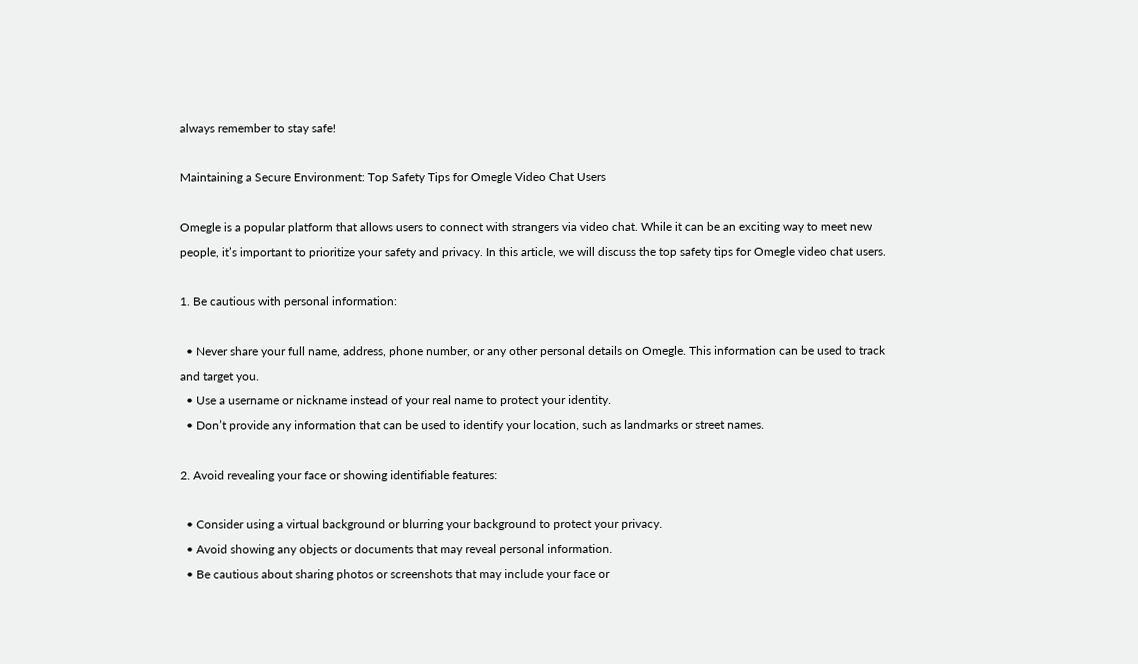always remember to stay safe!

Maintaining a Secure Environment: Top Safety Tips for Omegle Video Chat Users

Omegle is a popular platform that allows users to connect with strangers via video chat. While it can be an exciting way to meet new people, it’s important to prioritize your safety and privacy. In this article, we will discuss the top safety tips for Omegle video chat users.

1. Be cautious with personal information:

  • Never share your full name, address, phone number, or any other personal details on Omegle. This information can be used to track and target you.
  • Use a username or nickname instead of your real name to protect your identity.
  • Don’t provide any information that can be used to identify your location, such as landmarks or street names.

2. Avoid revealing your face or showing identifiable features:

  • Consider using a virtual background or blurring your background to protect your privacy.
  • Avoid showing any objects or documents that may reveal personal information.
  • Be cautious about sharing photos or screenshots that may include your face or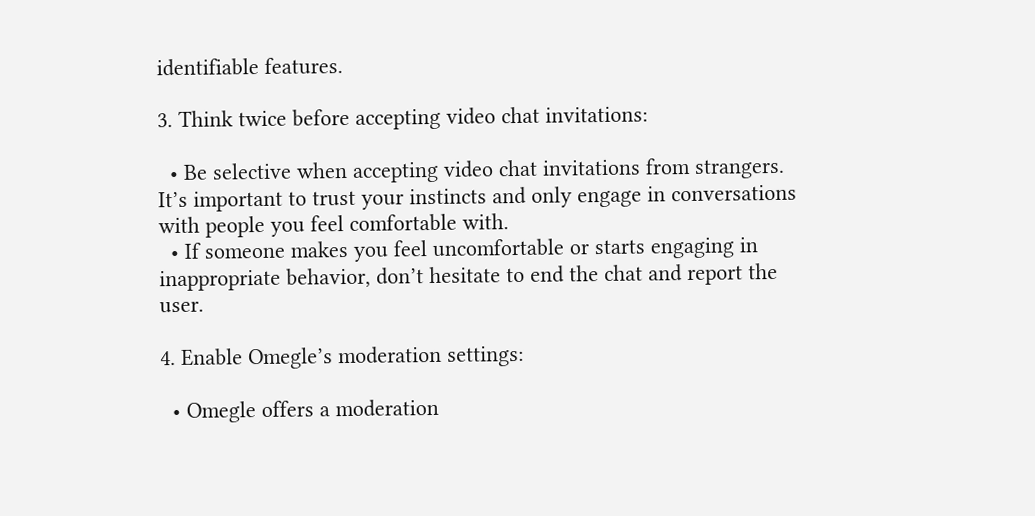identifiable features.

3. Think twice before accepting video chat invitations:

  • Be selective when accepting video chat invitations from strangers. It’s important to trust your instincts and only engage in conversations with people you feel comfortable with.
  • If someone makes you feel uncomfortable or starts engaging in inappropriate behavior, don’t hesitate to end the chat and report the user.

4. Enable Omegle’s moderation settings:

  • Omegle offers a moderation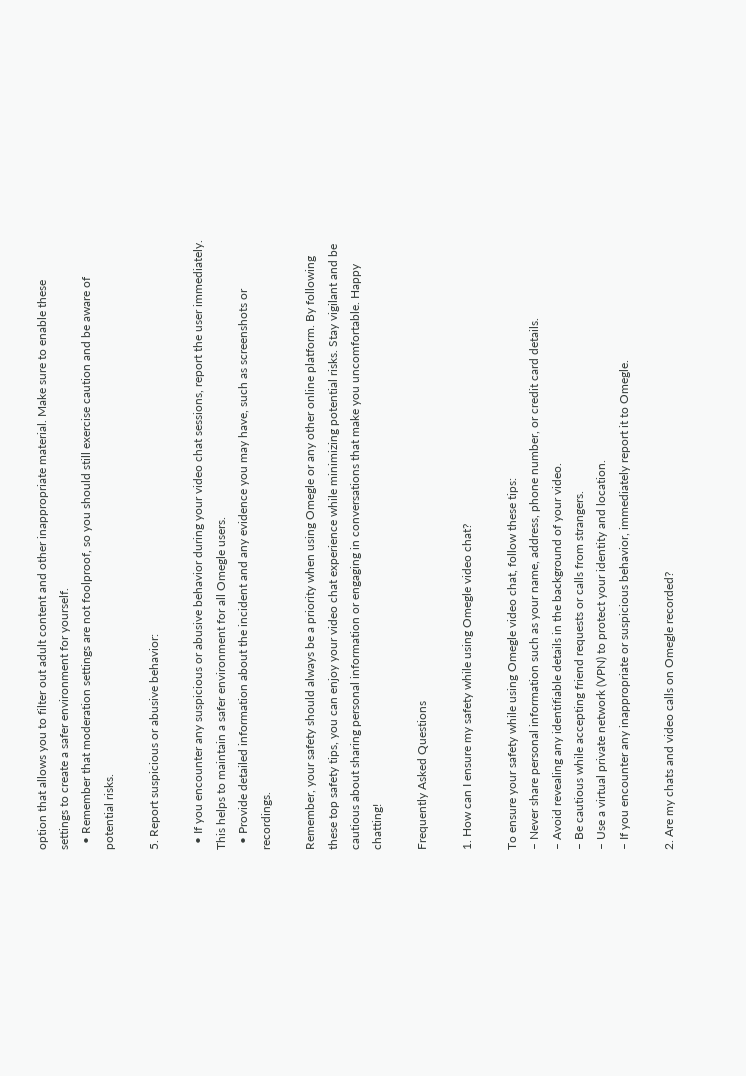option that allows you to filter out adult content and other inappropriate material. Make sure to enable these settings to create a safer environment for yourself.
  • Remember that moderation settings are not foolproof, so you should still exercise caution and be aware of potential risks.

5. Report suspicious or abusive behavior:

  • If you encounter any suspicious or abusive behavior during your video chat sessions, report the user immediately. This helps to maintain a safer environment for all Omegle users.
  • Provide detailed information about the incident and any evidence you may have, such as screenshots or recordings.

Remember, your safety should always be a priority when using Omegle or any other online platform. By following these top safety tips, you can enjoy your video chat experience while minimizing potential risks. Stay vigilant and be cautious about sharing personal information or engaging in conversations that make you uncomfortable. Happy chatting!

Frequently Asked Questions

1. How can I ensure my safety while using Omegle video chat?

To ensure your safety while using Omegle video chat, follow these tips:
– Never share personal information such as your name, address, phone number, or credit card details.
– Avoid revealing any identifiable details in the background of your video.
– Be cautious while accepting friend requests or calls from strangers.
– Use a virtual private network (VPN) to protect your identity and location.
– If you encounter any inappropriate or suspicious behavior, immediately report it to Omegle.

2. Are my chats and video calls on Omegle recorded?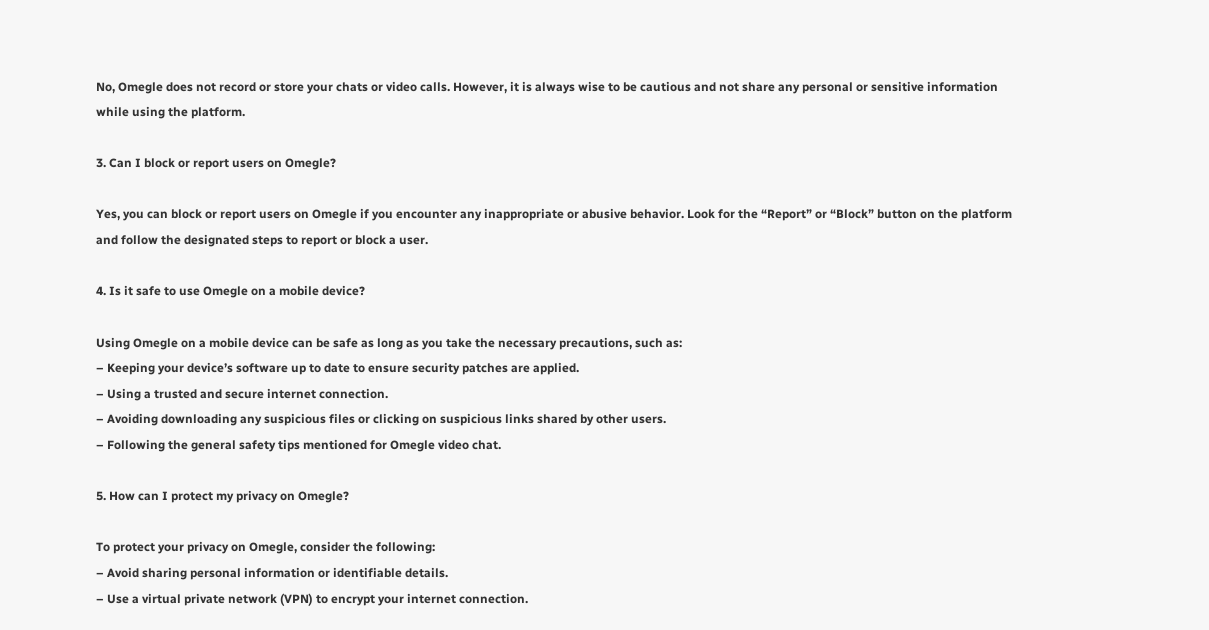No, Omegle does not record or store your chats or video calls. However, it is always wise to be cautious and not share any personal or sensitive information while using the platform.

3. Can I block or report users on Omegle?

Yes, you can block or report users on Omegle if you encounter any inappropriate or abusive behavior. Look for the “Report” or “Block” button on the platform and follow the designated steps to report or block a user.

4. Is it safe to use Omegle on a mobile device?

Using Omegle on a mobile device can be safe as long as you take the necessary precautions, such as:
– Keeping your device’s software up to date to ensure security patches are applied.
– Using a trusted and secure internet connection.
– Avoiding downloading any suspicious files or clicking on suspicious links shared by other users.
– Following the general safety tips mentioned for Omegle video chat.

5. How can I protect my privacy on Omegle?

To protect your privacy on Omegle, consider the following:
– Avoid sharing personal information or identifiable details.
– Use a virtual private network (VPN) to encrypt your internet connection.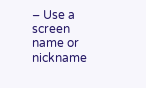– Use a screen name or nickname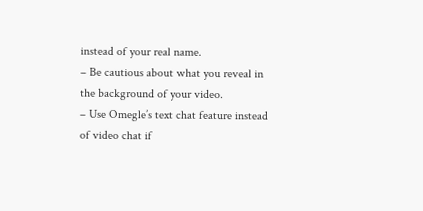instead of your real name.
– Be cautious about what you reveal in the background of your video.
– Use Omegle’s text chat feature instead of video chat if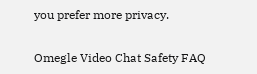you prefer more privacy.

Omegle Video Chat Safety FAQ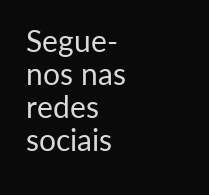Segue-nos nas redes sociais